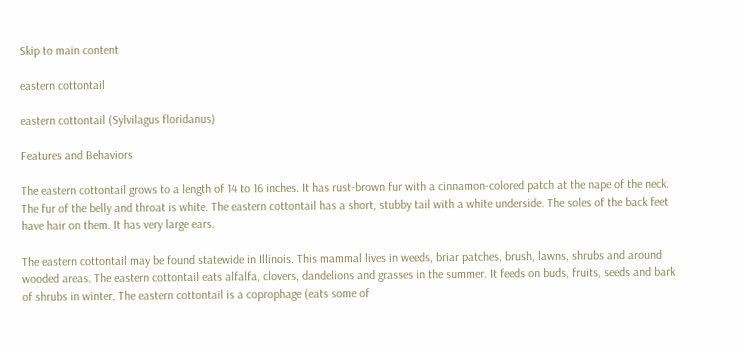Skip to main content

eastern cottontail

eastern cottontail (Sylvilagus floridanus)

Features and Behaviors

The eastern cottontail grows to a length of 14 to 16 inches. It has rust-brown fur with a cinnamon-colored patch at the nape of the neck. The fur of the belly and throat is white. The eastern cottontail has a short, stubby tail with a white underside. The soles of the back feet have hair on them. It has very large ears.

The eastern cottontail may be found statewide in Illinois. This mammal lives in weeds, briar patches, brush, lawns, shrubs and around wooded areas. The eastern cottontail eats alfalfa, clovers, dandelions and grasses in the summer. It feeds on buds, fruits, seeds and bark of shrubs in winter. The eastern cottontail is a coprophage (eats some of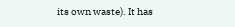its own waste). It has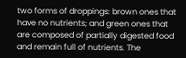two forms of droppings: brown ones that have no nutrients; and green ones that are composed of partially digested food and remain full of nutrients. The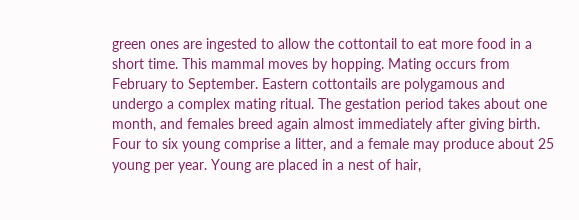green ones are ingested to allow the cottontail to eat more food in a short time. This mammal moves by hopping. Mating occurs from February to September. Eastern cottontails are polygamous and undergo a complex mating ritual. The gestation period takes about one month, and females breed again almost immediately after giving birth. Four to six young comprise a litter, and a female may produce about 25 young per year. Young are placed in a nest of hair,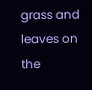grass and leaves on the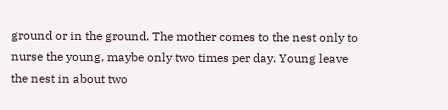ground or in the ground. The mother comes to the nest only to nurse the young, maybe only two times per day. Young leave the nest in about two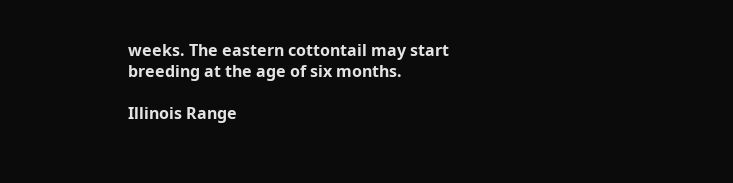weeks. The eastern cottontail may start breeding at the age of six months.

Illinois Range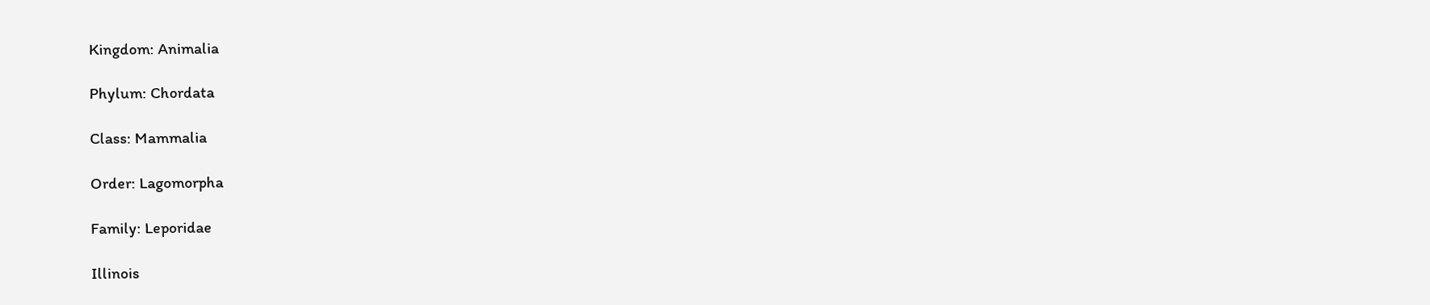Kingdom: Animalia

Phylum: Chordata

Class: Mammalia

Order: Lagomorpha

Family: Leporidae

Illinois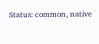Status: common, native